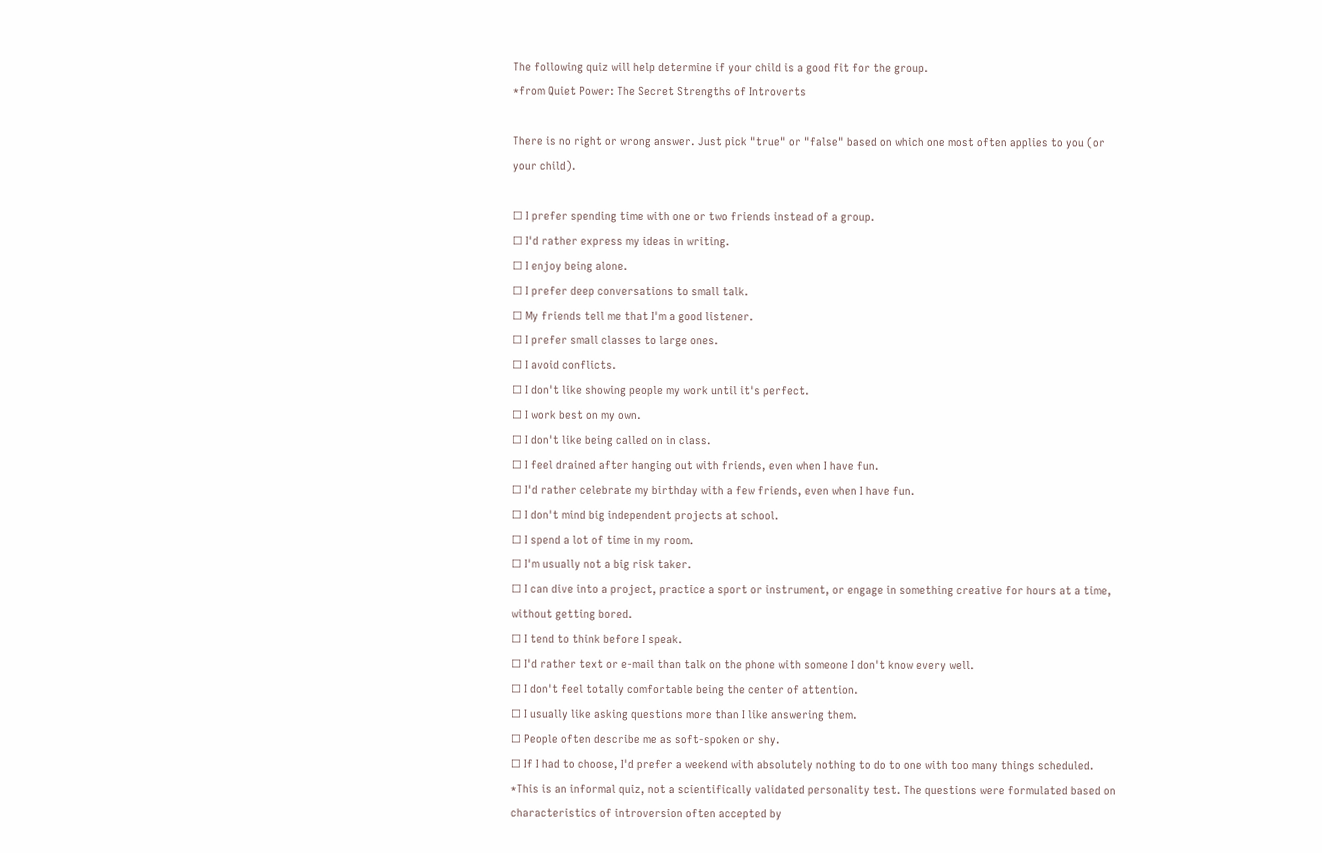The following quiz will help determine if your child is a good fit for the group.
*from Quiet Power: The Secret Strengths of Introverts

There is no right or wrong answer. Just pick "true" or "false" based on which one most often applies to you (or your child).

☐ I prefer spending time with one or two friends instead of a group.
☐ I'd rather express my ideas in writing.
☐ I enjoy being alone.
☐ I prefer deep conversations to small talk.
☐ My friends tell me that I'm a good listener.
☐ I prefer small classes to large ones.
☐ I avoid conflicts.
☐ I don't like showing people my work until it's perfect.
☐ I work best on my own.
☐ I don't like being called on in class.
☐ I feel drained after hanging out with friends, even when I have fun.
☐ I'd rather celebrate my birthday with a few friends, even when I have fun.
☐ I don't mind big independent projects at school.
☐ I spend a lot of time in my room.
☐ I'm usually not a big risk taker.
☐ I can dive into a project, practice a sport or instrument, or engage in something creative for hours at a time, without getting bored.
☐ I tend to think before I speak.
☐ I'd rather text or e-mail than talk on the phone with someone I don't know every well.
☐ I don't feel totally comfortable being the center of attention.
☐ I usually like asking questions more than I like answering them.
☐ People often describe me as soft-spoken or shy.
☐ If I had to choose, I'd prefer a weekend with absolutely nothing to do to one with too many things scheduled.
*This is an informal quiz, not a scientifically validated personality test. The questions were formulated based on characteristics of introversion often accepted by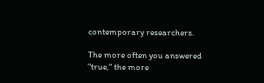contemporary researchers.

The more often you answered "true," the more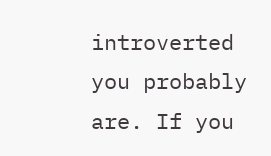introverted you probably are. If you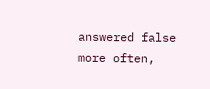answered false more often,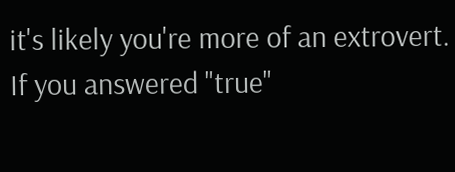it's likely you're more of an extrovert. If you answered "true"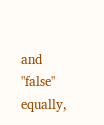and "false" equally,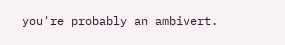you're probably an ambivert.